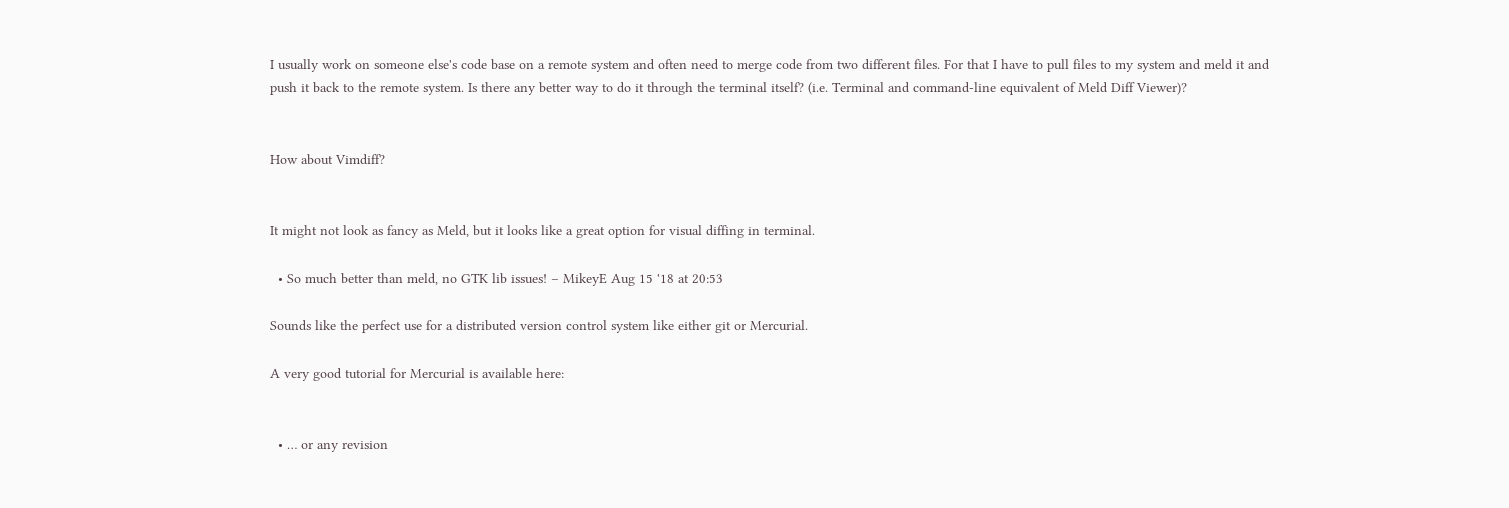I usually work on someone else's code base on a remote system and often need to merge code from two different files. For that I have to pull files to my system and meld it and push it back to the remote system. Is there any better way to do it through the terminal itself? (i.e. Terminal and command-line equivalent of Meld Diff Viewer)?


How about Vimdiff?


It might not look as fancy as Meld, but it looks like a great option for visual diffing in terminal.

  • So much better than meld, no GTK lib issues! – MikeyE Aug 15 '18 at 20:53

Sounds like the perfect use for a distributed version control system like either git or Mercurial.

A very good tutorial for Mercurial is available here:


  • … or any revision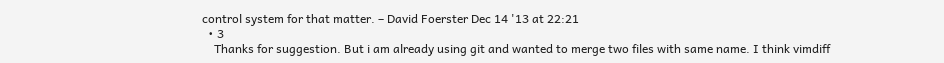control system for that matter. – David Foerster Dec 14 '13 at 22:21
  • 3
    Thanks for suggestion. But i am already using git and wanted to merge two files with same name. I think vimdiff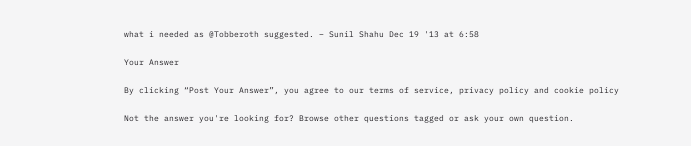what i needed as @Tobberoth suggested. – Sunil Shahu Dec 19 '13 at 6:58

Your Answer

By clicking “Post Your Answer”, you agree to our terms of service, privacy policy and cookie policy

Not the answer you're looking for? Browse other questions tagged or ask your own question.